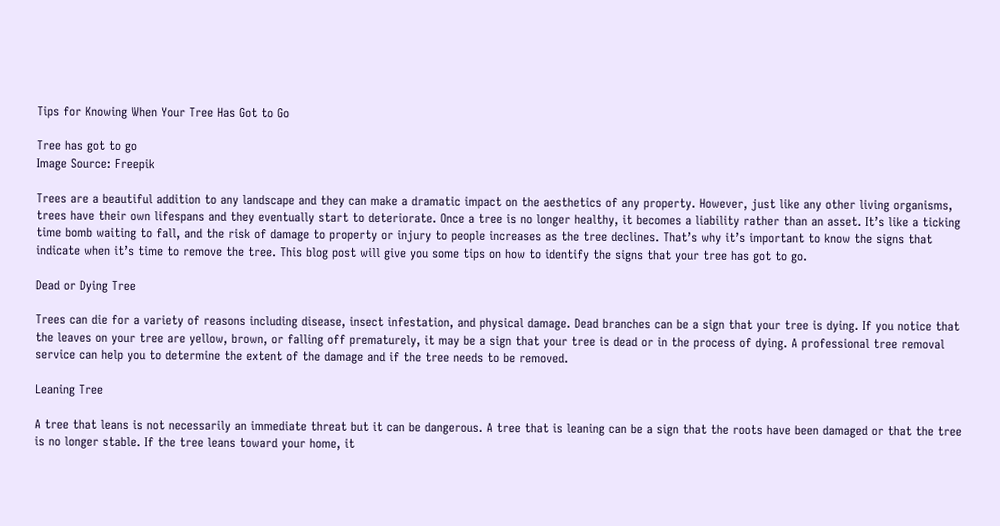Tips for Knowing When Your Tree Has Got to Go

Tree has got to go
Image Source: Freepik

Trees are a beautiful addition to any landscape and they can make a dramatic impact on the aesthetics of any property. However, just like any other living organisms, trees have their own lifespans and they eventually start to deteriorate. Once a tree is no longer healthy, it becomes a liability rather than an asset. It’s like a ticking time bomb waiting to fall, and the risk of damage to property or injury to people increases as the tree declines. That’s why it’s important to know the signs that indicate when it’s time to remove the tree. This blog post will give you some tips on how to identify the signs that your tree has got to go.

Dead or Dying Tree

Trees can die for a variety of reasons including disease, insect infestation, and physical damage. Dead branches can be a sign that your tree is dying. If you notice that the leaves on your tree are yellow, brown, or falling off prematurely, it may be a sign that your tree is dead or in the process of dying. A professional tree removal service can help you to determine the extent of the damage and if the tree needs to be removed.

Leaning Tree

A tree that leans is not necessarily an immediate threat but it can be dangerous. A tree that is leaning can be a sign that the roots have been damaged or that the tree is no longer stable. If the tree leans toward your home, it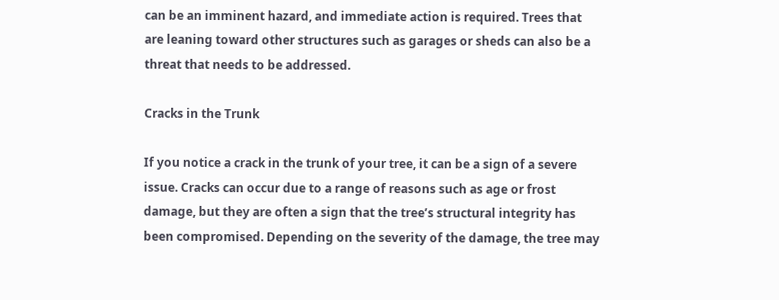can be an imminent hazard, and immediate action is required. Trees that are leaning toward other structures such as garages or sheds can also be a threat that needs to be addressed.

Cracks in the Trunk

If you notice a crack in the trunk of your tree, it can be a sign of a severe issue. Cracks can occur due to a range of reasons such as age or frost damage, but they are often a sign that the tree’s structural integrity has been compromised. Depending on the severity of the damage, the tree may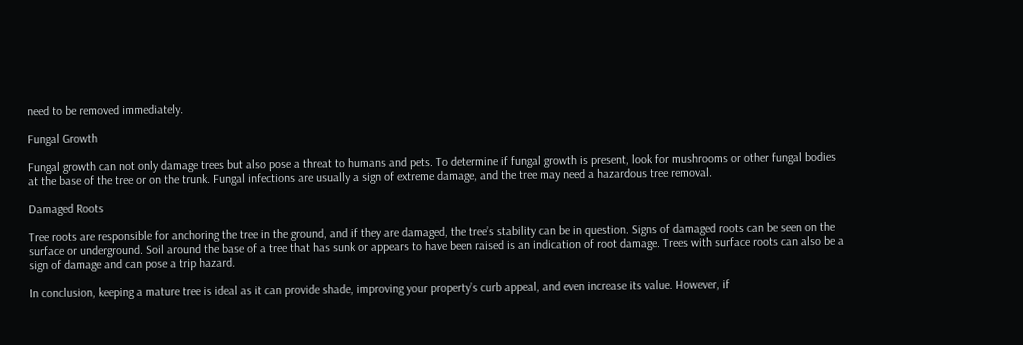need to be removed immediately.

Fungal Growth

Fungal growth can not only damage trees but also pose a threat to humans and pets. To determine if fungal growth is present, look for mushrooms or other fungal bodies at the base of the tree or on the trunk. Fungal infections are usually a sign of extreme damage, and the tree may need a hazardous tree removal.

Damaged Roots

Tree roots are responsible for anchoring the tree in the ground, and if they are damaged, the tree’s stability can be in question. Signs of damaged roots can be seen on the surface or underground. Soil around the base of a tree that has sunk or appears to have been raised is an indication of root damage. Trees with surface roots can also be a sign of damage and can pose a trip hazard.

In conclusion, keeping a mature tree is ideal as it can provide shade, improving your property’s curb appeal, and even increase its value. However, if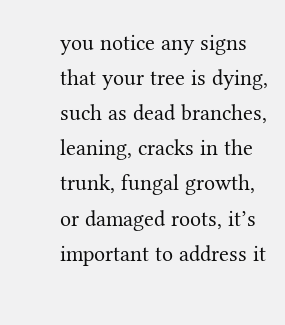you notice any signs that your tree is dying, such as dead branches, leaning, cracks in the trunk, fungal growth, or damaged roots, it’s important to address it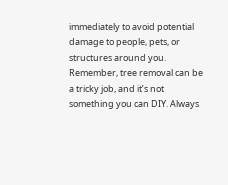immediately to avoid potential damage to people, pets, or structures around you. Remember, tree removal can be a tricky job, and it’s not something you can DIY. Always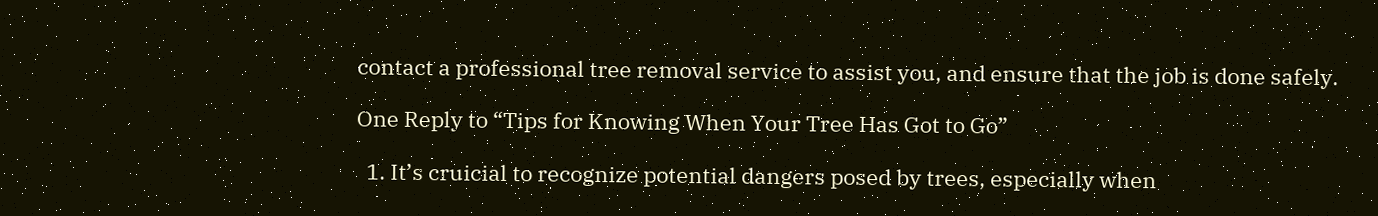contact a professional tree removal service to assist you, and ensure that the job is done safely.

One Reply to “Tips for Knowing When Your Tree Has Got to Go”

  1. It’s cruicial to recognize potential dangers posed by trees, especially when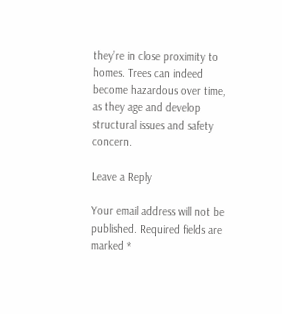they’re in close proximity to homes. Trees can indeed become hazardous over time, as they age and develop structural issues and safety concern.

Leave a Reply

Your email address will not be published. Required fields are marked *